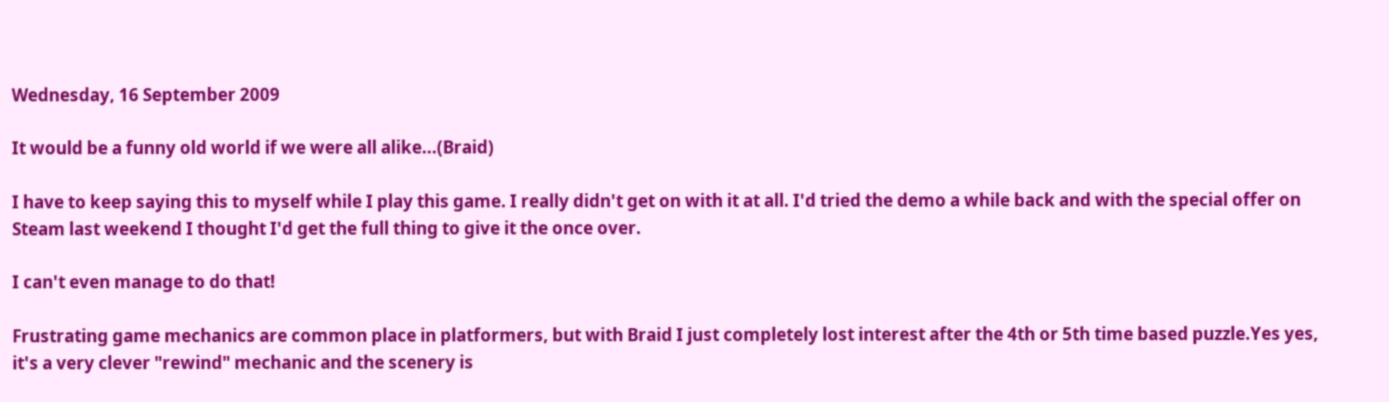Wednesday, 16 September 2009

It would be a funny old world if we were all alike...(Braid)

I have to keep saying this to myself while I play this game. I really didn't get on with it at all. I'd tried the demo a while back and with the special offer on Steam last weekend I thought I'd get the full thing to give it the once over.

I can't even manage to do that!

Frustrating game mechanics are common place in platformers, but with Braid I just completely lost interest after the 4th or 5th time based puzzle.Yes yes, it's a very clever "rewind" mechanic and the scenery is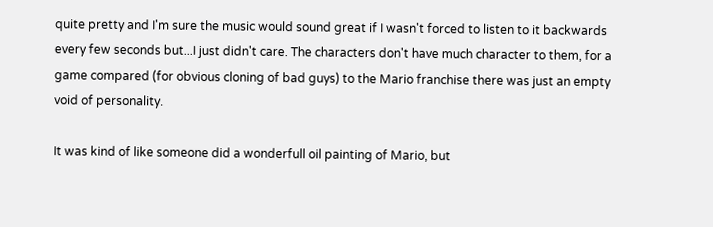quite pretty and I'm sure the music would sound great if I wasn't forced to listen to it backwards every few seconds but...I just didn't care. The characters don't have much character to them, for a game compared (for obvious cloning of bad guys) to the Mario franchise there was just an empty void of personality.

It was kind of like someone did a wonderfull oil painting of Mario, but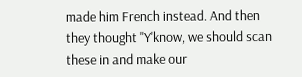made him French instead. And then they thought "Y'know, we should scan these in and make our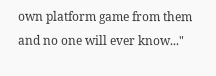own platform game from them and no one will ever know..."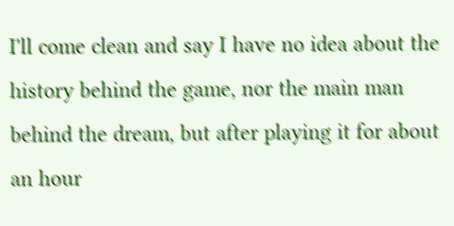I'll come clean and say I have no idea about the history behind the game, nor the main man behind the dream, but after playing it for about an hour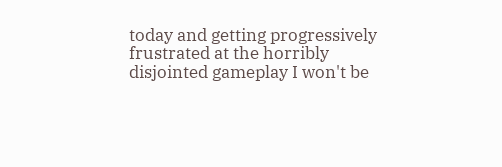today and getting progressively frustrated at the horribly disjointed gameplay I won't be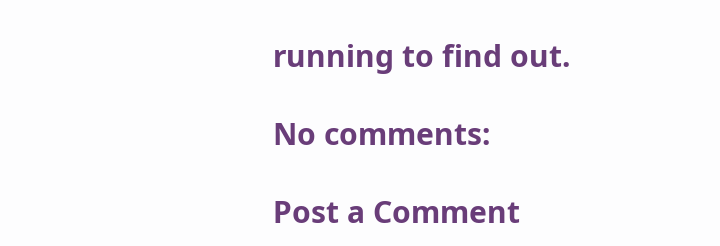running to find out.

No comments:

Post a Comment